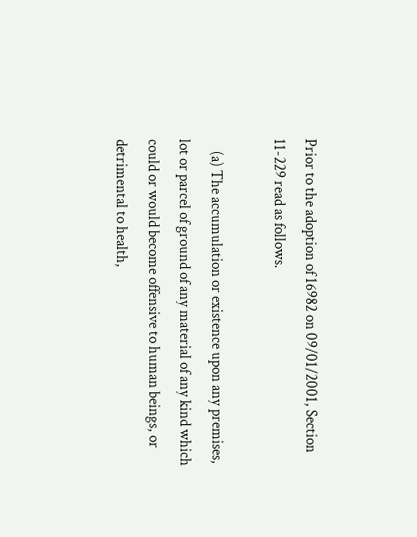Prior to the adoption of 16982 on 09/01/2001, Section 11-229 read as follows.

    (a) The accumulation or existence upon any premises, lot or parcel of ground of any material of any kind which could or would become offensive to human beings, or detrimental to health,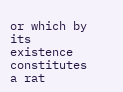or which by its existence constitutes a rat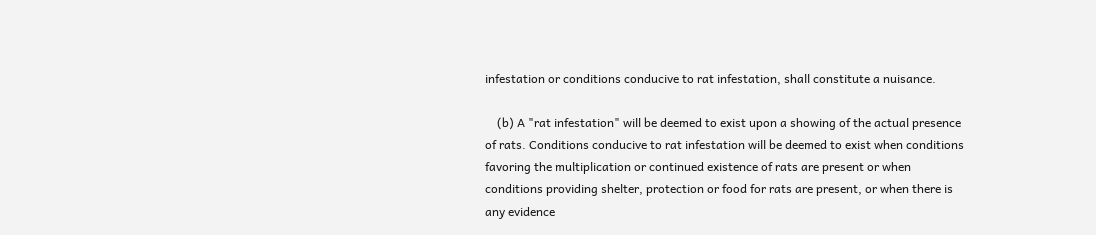infestation or conditions conducive to rat infestation, shall constitute a nuisance.

    (b) A "rat infestation" will be deemed to exist upon a showing of the actual presence of rats. Conditions conducive to rat infestation will be deemed to exist when conditions favoring the multiplication or continued existence of rats are present or when conditions providing shelter, protection or food for rats are present, or when there is any evidence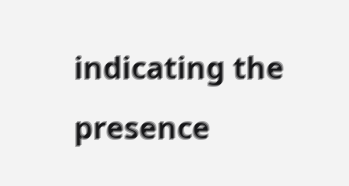indicating the presence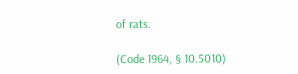of rats.

(Code 1964, § 10.5010)